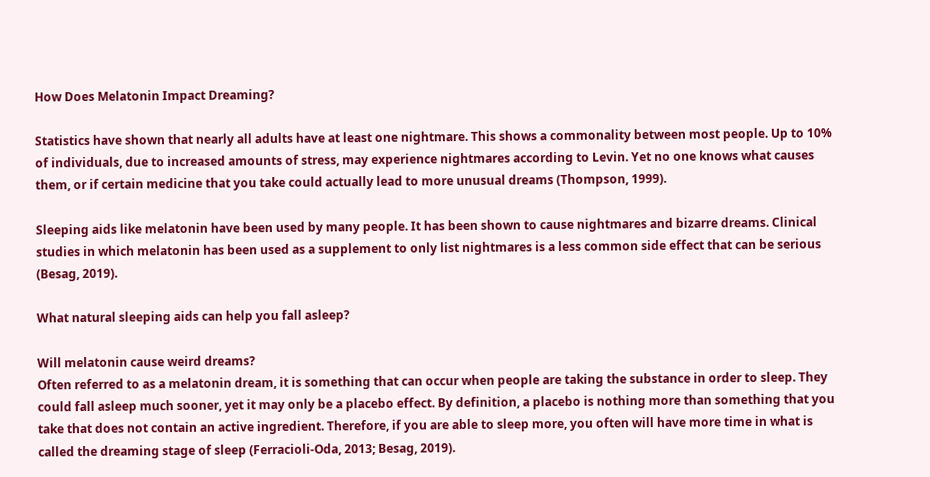How Does Melatonin Impact Dreaming?

Statistics have shown that nearly all adults have at least one nightmare. This shows a commonality between most people. Up to 10% of individuals, due to increased amounts of stress, may experience nightmares according to Levin. Yet no one knows what causes them, or if certain medicine that you take could actually lead to more unusual dreams (Thompson, 1999).

Sleeping aids like melatonin have been used by many people. It has been shown to cause nightmares and bizarre dreams. Clinical studies in which melatonin has been used as a supplement to only list nightmares is a less common side effect that can be serious (Besag, 2019).

What natural sleeping aids can help you fall asleep?

Will melatonin cause weird dreams?
Often referred to as a melatonin dream, it is something that can occur when people are taking the substance in order to sleep. They could fall asleep much sooner, yet it may only be a placebo effect. By definition, a placebo is nothing more than something that you take that does not contain an active ingredient. Therefore, if you are able to sleep more, you often will have more time in what is called the dreaming stage of sleep (Ferracioli-Oda, 2013; Besag, 2019).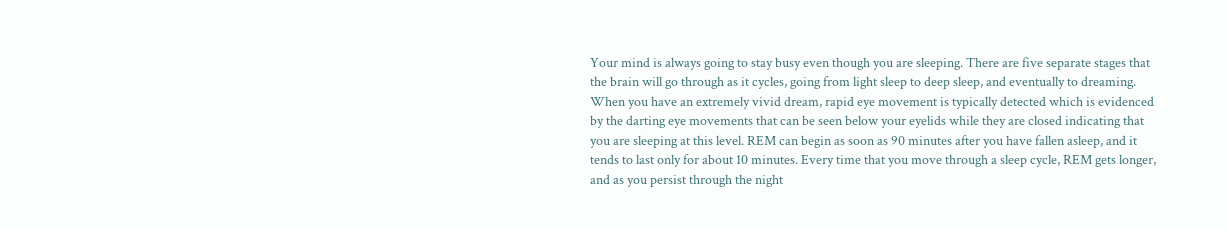Your mind is always going to stay busy even though you are sleeping. There are five separate stages that the brain will go through as it cycles, going from light sleep to deep sleep, and eventually to dreaming. When you have an extremely vivid dream, rapid eye movement is typically detected which is evidenced by the darting eye movements that can be seen below your eyelids while they are closed indicating that you are sleeping at this level. REM can begin as soon as 90 minutes after you have fallen asleep, and it tends to last only for about 10 minutes. Every time that you move through a sleep cycle, REM gets longer, and as you persist through the night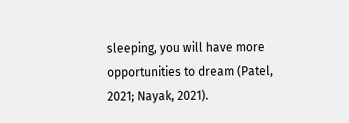sleeping, you will have more opportunities to dream (Patel, 2021; Nayak, 2021).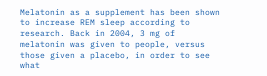Melatonin as a supplement has been shown to increase REM sleep according to research. Back in 2004, 3 mg of melatonin was given to people, versus those given a placebo, in order to see what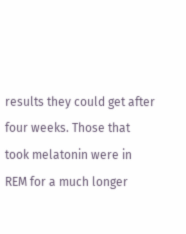results they could get after four weeks. Those that took melatonin were in REM for a much longer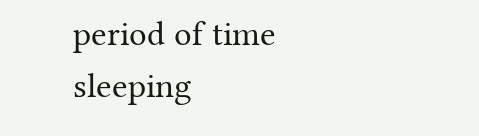period of time sleeping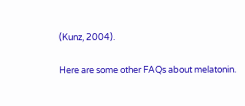(Kunz, 2004).

Here are some other FAQs about melatonin.